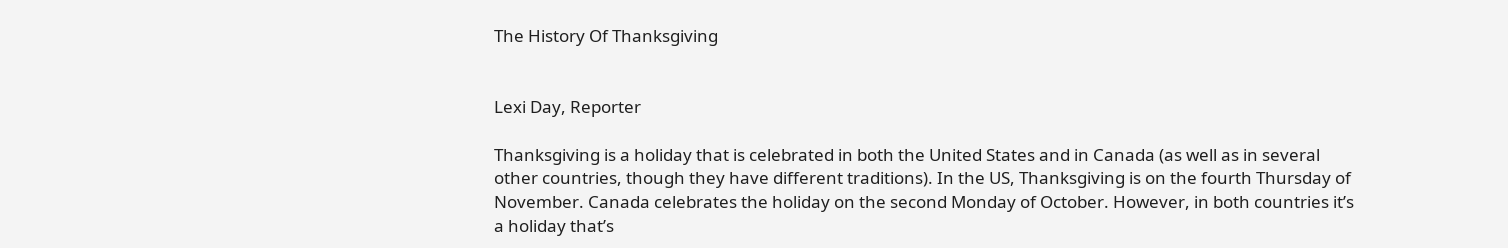The History Of Thanksgiving


Lexi Day, Reporter

Thanksgiving is a holiday that is celebrated in both the United States and in Canada (as well as in several other countries, though they have different traditions). In the US, Thanksgiving is on the fourth Thursday of November. Canada celebrates the holiday on the second Monday of October. However, in both countries it’s a holiday that’s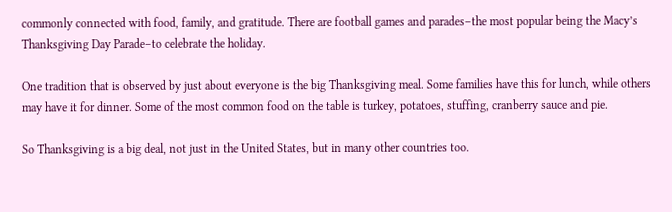commonly connected with food, family, and gratitude. There are football games and parades–the most popular being the Macy’s Thanksgiving Day Parade–to celebrate the holiday.

One tradition that is observed by just about everyone is the big Thanksgiving meal. Some families have this for lunch, while others may have it for dinner. Some of the most common food on the table is turkey, potatoes, stuffing, cranberry sauce and pie.

So Thanksgiving is a big deal, not just in the United States, but in many other countries too.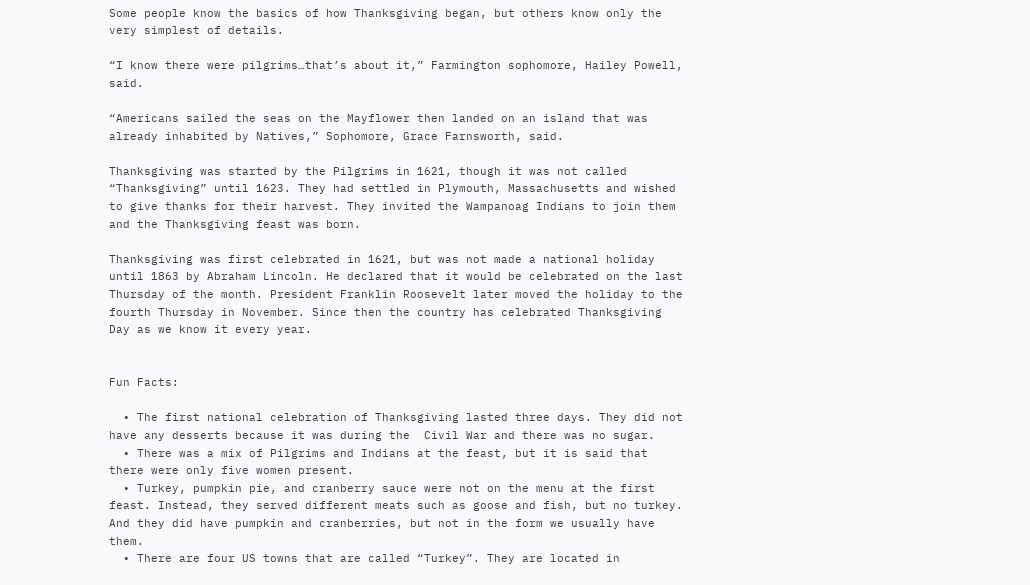Some people know the basics of how Thanksgiving began, but others know only the very simplest of details.

“I know there were pilgrims…that’s about it,” Farmington sophomore, Hailey Powell, said.

“Americans sailed the seas on the Mayflower then landed on an island that was already inhabited by Natives,” Sophomore, Grace Farnsworth, said.

Thanksgiving was started by the Pilgrims in 1621, though it was not called “Thanksgiving” until 1623. They had settled in Plymouth, Massachusetts and wished to give thanks for their harvest. They invited the Wampanoag Indians to join them and the Thanksgiving feast was born.

Thanksgiving was first celebrated in 1621, but was not made a national holiday until 1863 by Abraham Lincoln. He declared that it would be celebrated on the last Thursday of the month. President Franklin Roosevelt later moved the holiday to the fourth Thursday in November. Since then the country has celebrated Thanksgiving Day as we know it every year.


Fun Facts:

  • The first national celebration of Thanksgiving lasted three days. They did not have any desserts because it was during the  Civil War and there was no sugar.
  • There was a mix of Pilgrims and Indians at the feast, but it is said that there were only five women present.
  • Turkey, pumpkin pie, and cranberry sauce were not on the menu at the first feast. Instead, they served different meats such as goose and fish, but no turkey. And they did have pumpkin and cranberries, but not in the form we usually have them.
  • There are four US towns that are called “Turkey”. They are located in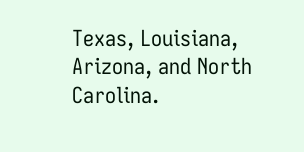Texas, Louisiana, Arizona, and North Carolina.